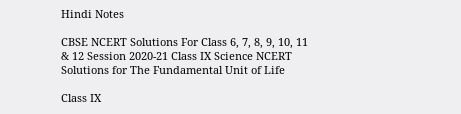Hindi Notes

CBSE NCERT Solutions For Class 6, 7, 8, 9, 10, 11 & 12 Session 2020-21 Class IX Science NCERT Solutions for The Fundamental Unit of Life

Class IX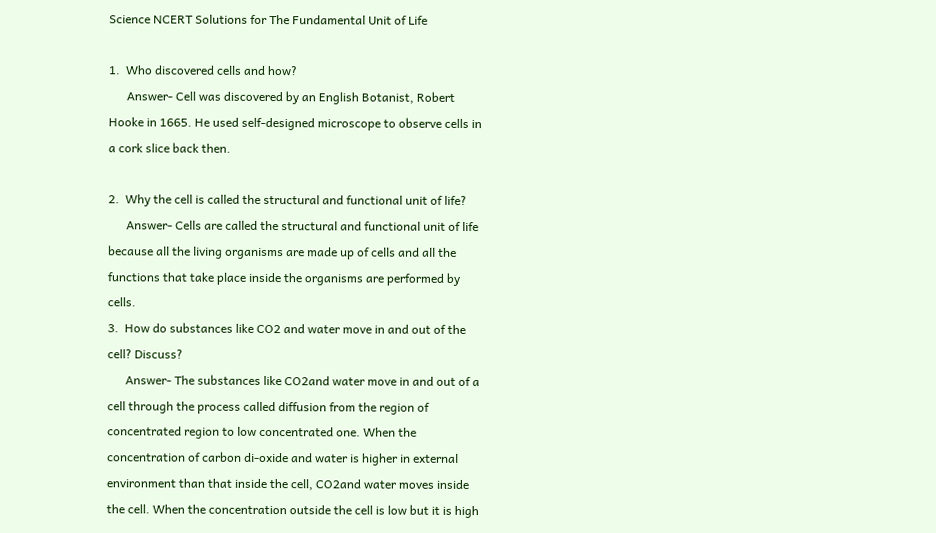Science NCERT Solutions for The Fundamental Unit of Life

1.  Who discovered cells and how?
      Answer- Cell was discovered by an English Botanist, Robert Hooke in 1665. He used self-designed microscope to observe cells in a cork slice back then.

2.  Why the cell is called the structural and functional unit of life?
      Answer- Cells are called the structural and functional unit of life because all the living organisms are made up of cells and all the functions that take place inside the organisms are performed by cells.
3.  How do substances like CO2 and water move in and out of the cell? Discuss?
      Answer- The substances like CO2and water move in and out of a cell through the process called diffusion from the region of concentrated region to low concentrated one. When the concentration of carbon di-oxide and water is higher in external environment than that inside the cell, CO2and water moves inside the cell. When the concentration outside the cell is low but it is high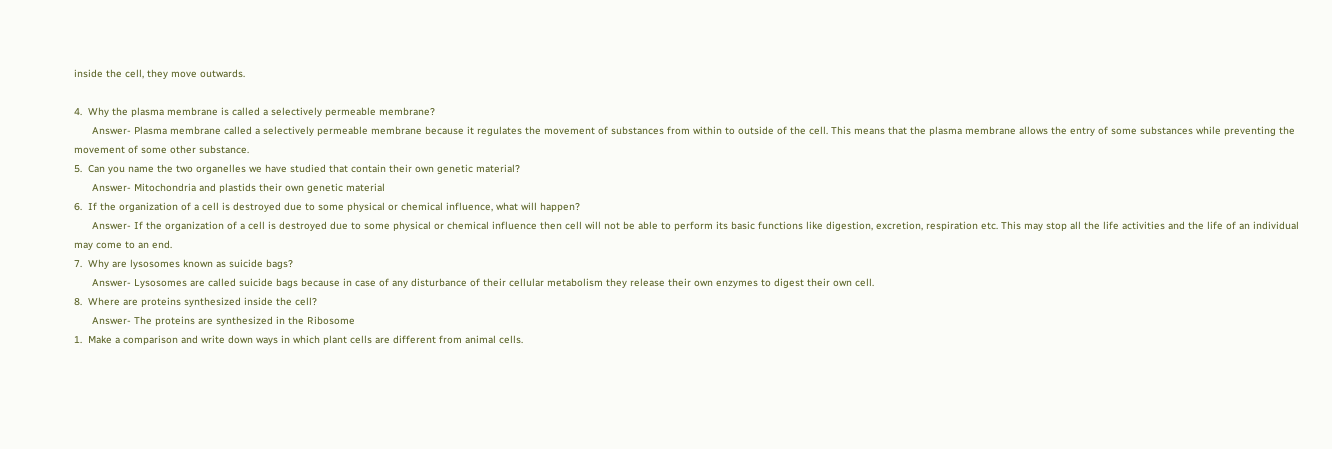inside the cell, they move outwards.

4.  Why the plasma membrane is called a selectively permeable membrane?
      Answer- Plasma membrane called a selectively permeable membrane because it regulates the movement of substances from within to outside of the cell. This means that the plasma membrane allows the entry of some substances while preventing the movement of some other substance.
5.  Can you name the two organelles we have studied that contain their own genetic material?
      Answer- Mitochondria and plastids their own genetic material
6.  If the organization of a cell is destroyed due to some physical or chemical influence, what will happen?
      Answer- If the organization of a cell is destroyed due to some physical or chemical influence then cell will not be able to perform its basic functions like digestion, excretion, respiration etc. This may stop all the life activities and the life of an individual may come to an end.
7.  Why are lysosomes known as suicide bags?
      Answer- Lysosomes are called suicide bags because in case of any disturbance of their cellular metabolism they release their own enzymes to digest their own cell.
8.  Where are proteins synthesized inside the cell?
      Answer- The proteins are synthesized in the Ribosome
1.  Make a comparison and write down ways in which plant cells are different from animal cells.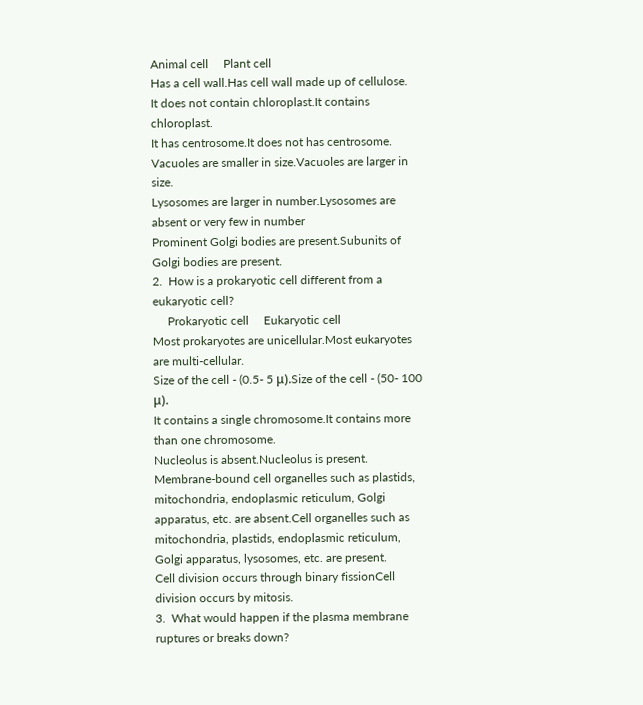Animal cell     Plant cell
Has a cell wall.Has cell wall made up of cellulose.
It does not contain chloroplast.It contains chloroplast.
It has centrosome.It does not has centrosome.
Vacuoles are smaller in size.Vacuoles are larger in size.
Lysosomes are larger in number.Lysosomes are absent or very few in number
Prominent Golgi bodies are present.Subunits of Golgi bodies are present.
2.  How is a prokaryotic cell different from a eukaryotic cell?
     Prokaryotic cell     Eukaryotic cell
Most prokaryotes are unicellular.Most eukaryotes are multi-cellular.
Size of the cell - (0.5- 5 μ).Size of the cell - (50- 100 μ).
It contains a single chromosome.It contains more than one chromosome.
Nucleolus is absent.Nucleolus is present.
Membrane-bound cell organelles such as plastids, mitochondria, endoplasmic reticulum, Golgi apparatus, etc. are absent.Cell organelles such as mitochondria, plastids, endoplasmic reticulum, Golgi apparatus, lysosomes, etc. are present.
Cell division occurs through binary fissionCell division occurs by mitosis.
3.  What would happen if the plasma membrane ruptures or breaks down?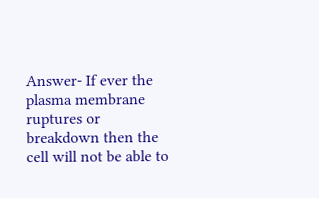Answer- If ever the plasma membrane ruptures or breakdown then the cell will not be able to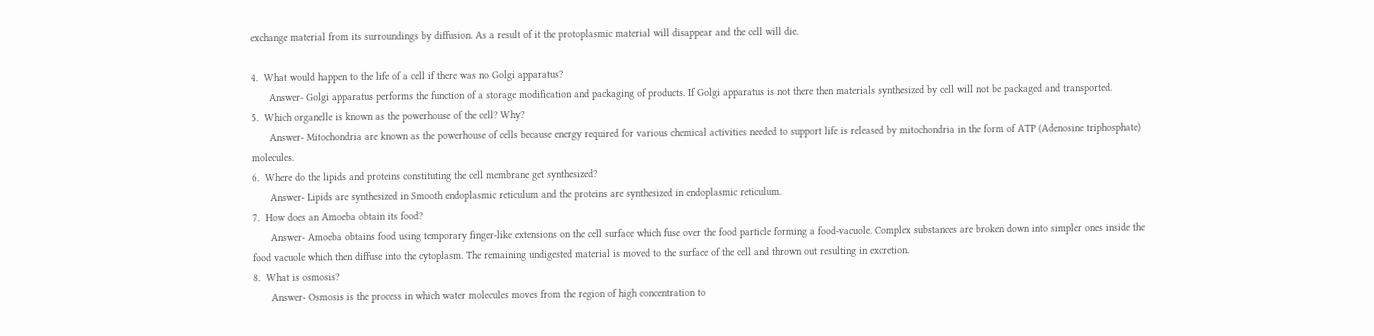exchange material from its surroundings by diffusion. As a result of it the protoplasmic material will disappear and the cell will die.

4.  What would happen to the life of a cell if there was no Golgi apparatus?
      Answer- Golgi apparatus performs the function of a storage modification and packaging of products. If Golgi apparatus is not there then materials synthesized by cell will not be packaged and transported.
5.  Which organelle is known as the powerhouse of the cell? Why?
      Answer- Mitochondria are known as the powerhouse of cells because energy required for various chemical activities needed to support life is released by mitochondria in the form of ATP (Adenosine triphosphate) molecules.
6.  Where do the lipids and proteins constituting the cell membrane get synthesized?
      Answer- Lipids are synthesized in Smooth endoplasmic reticulum and the proteins are synthesized in endoplasmic reticulum.
7.  How does an Amoeba obtain its food?
      Answer- Amoeba obtains food using temporary finger-like extensions on the cell surface which fuse over the food particle forming a food-vacuole. Complex substances are broken down into simpler ones inside the food vacuole which then diffuse into the cytoplasm. The remaining undigested material is moved to the surface of the cell and thrown out resulting in excretion.
8.  What is osmosis?
      Answer- Osmosis is the process in which water molecules moves from the region of high concentration to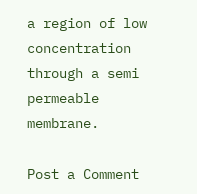a region of low concentration through a semi permeable membrane.

Post a Comment